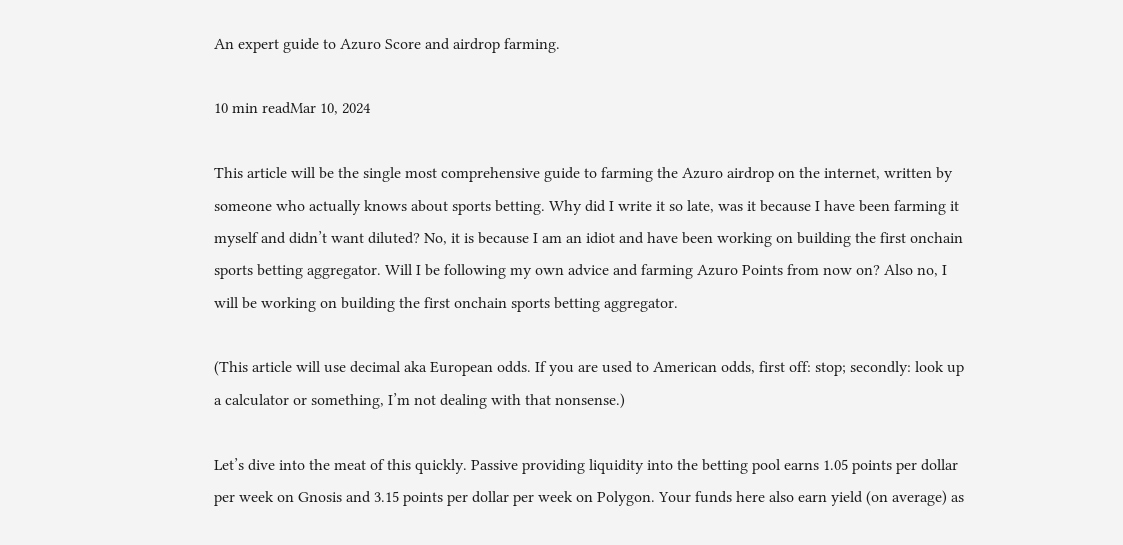An expert guide to Azuro Score and airdrop farming.

10 min readMar 10, 2024

This article will be the single most comprehensive guide to farming the Azuro airdrop on the internet, written by someone who actually knows about sports betting. Why did I write it so late, was it because I have been farming it myself and didn’t want diluted? No, it is because I am an idiot and have been working on building the first onchain sports betting aggregator. Will I be following my own advice and farming Azuro Points from now on? Also no, I will be working on building the first onchain sports betting aggregator.

(This article will use decimal aka European odds. If you are used to American odds, first off: stop; secondly: look up a calculator or something, I’m not dealing with that nonsense.)

Let’s dive into the meat of this quickly. Passive providing liquidity into the betting pool earns 1.05 points per dollar per week on Gnosis and 3.15 points per dollar per week on Polygon. Your funds here also earn yield (on average) as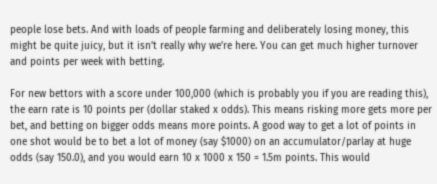people lose bets. And with loads of people farming and deliberately losing money, this might be quite juicy, but it isn’t really why we’re here. You can get much higher turnover and points per week with betting.

For new bettors with a score under 100,000 (which is probably you if you are reading this), the earn rate is 10 points per (dollar staked x odds). This means risking more gets more per bet, and betting on bigger odds means more points. A good way to get a lot of points in one shot would be to bet a lot of money (say $1000) on an accumulator/parlay at huge odds (say 150.0), and you would earn 10 x 1000 x 150 = 1.5m points. This would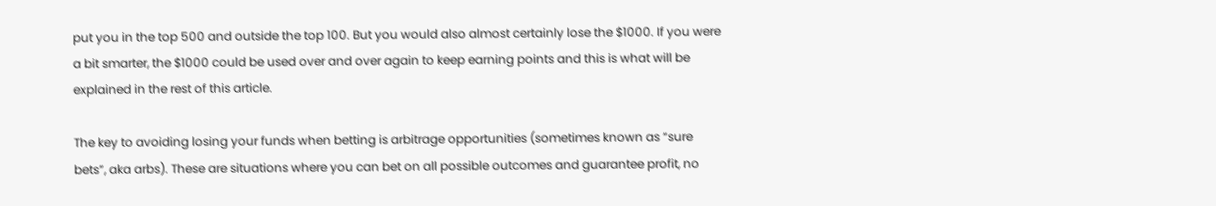put you in the top 500 and outside the top 100. But you would also almost certainly lose the $1000. If you were a bit smarter, the $1000 could be used over and over again to keep earning points and this is what will be explained in the rest of this article.

The key to avoiding losing your funds when betting is arbitrage opportunities (sometimes known as “sure bets”, aka arbs). These are situations where you can bet on all possible outcomes and guarantee profit, no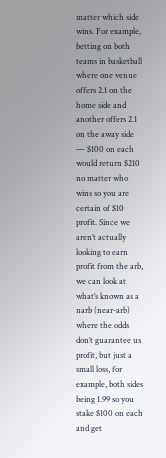matter which side wins. For example, betting on both teams in basketball where one venue offers 2.1 on the home side and another offers 2.1 on the away side — $100 on each would return $210 no matter who wins so you are certain of $10 profit. Since we aren’t actually looking to earn profit from the arb, we can look at what’s known as a narb (near-arb) where the odds don’t guarantee us profit, but just a small loss, for example, both sides being 1.99 so you stake $100 on each and get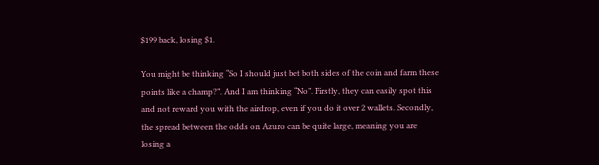$199 back, losing $1.

You might be thinking “So I should just bet both sides of the coin and farm these points like a champ?”. And I am thinking “No”. Firstly, they can easily spot this and not reward you with the airdrop, even if you do it over 2 wallets. Secondly, the spread between the odds on Azuro can be quite large, meaning you are losing a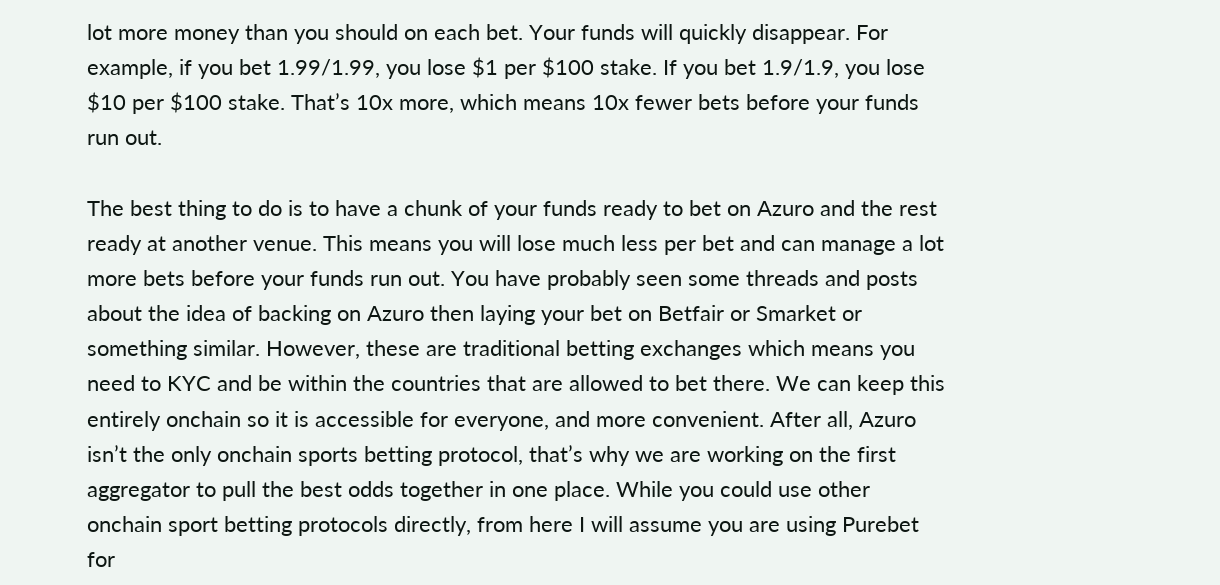lot more money than you should on each bet. Your funds will quickly disappear. For example, if you bet 1.99/1.99, you lose $1 per $100 stake. If you bet 1.9/1.9, you lose $10 per $100 stake. That’s 10x more, which means 10x fewer bets before your funds run out.

The best thing to do is to have a chunk of your funds ready to bet on Azuro and the rest ready at another venue. This means you will lose much less per bet and can manage a lot more bets before your funds run out. You have probably seen some threads and posts about the idea of backing on Azuro then laying your bet on Betfair or Smarket or something similar. However, these are traditional betting exchanges which means you need to KYC and be within the countries that are allowed to bet there. We can keep this entirely onchain so it is accessible for everyone, and more convenient. After all, Azuro isn’t the only onchain sports betting protocol, that’s why we are working on the first aggregator to pull the best odds together in one place. While you could use other onchain sport betting protocols directly, from here I will assume you are using Purebet for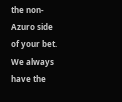the non-Azuro side of your bet. We always have the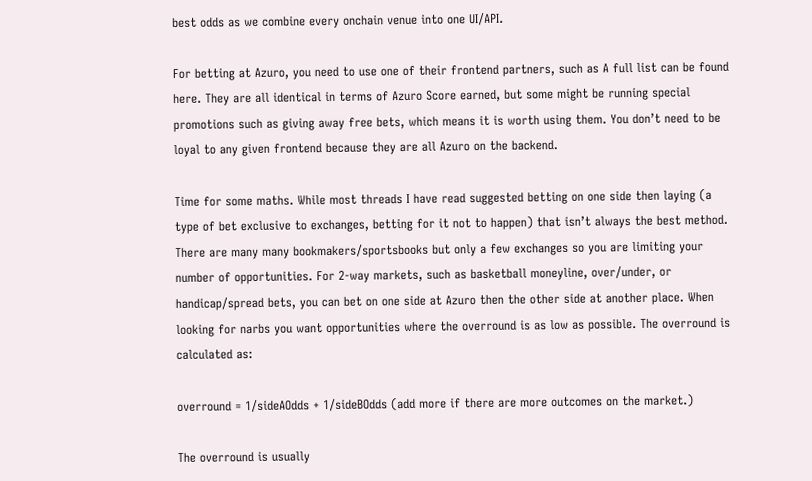best odds as we combine every onchain venue into one UI/API.

For betting at Azuro, you need to use one of their frontend partners, such as A full list can be found here. They are all identical in terms of Azuro Score earned, but some might be running special promotions such as giving away free bets, which means it is worth using them. You don’t need to be loyal to any given frontend because they are all Azuro on the backend.

Time for some maths. While most threads I have read suggested betting on one side then laying (a type of bet exclusive to exchanges, betting for it not to happen) that isn’t always the best method. There are many many bookmakers/sportsbooks but only a few exchanges so you are limiting your number of opportunities. For 2-way markets, such as basketball moneyline, over/under, or handicap/spread bets, you can bet on one side at Azuro then the other side at another place. When looking for narbs you want opportunities where the overround is as low as possible. The overround is calculated as:

overround = 1/sideAOdds + 1/sideBOdds (add more if there are more outcomes on the market.)

The overround is usually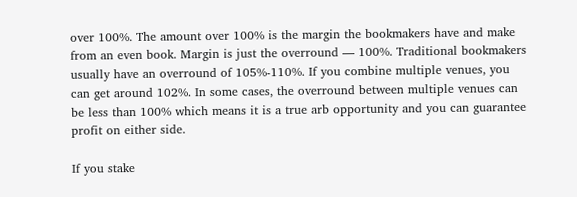over 100%. The amount over 100% is the margin the bookmakers have and make from an even book. Margin is just the overround — 100%. Traditional bookmakers usually have an overround of 105%-110%. If you combine multiple venues, you can get around 102%. In some cases, the overround between multiple venues can be less than 100% which means it is a true arb opportunity and you can guarantee profit on either side.

If you stake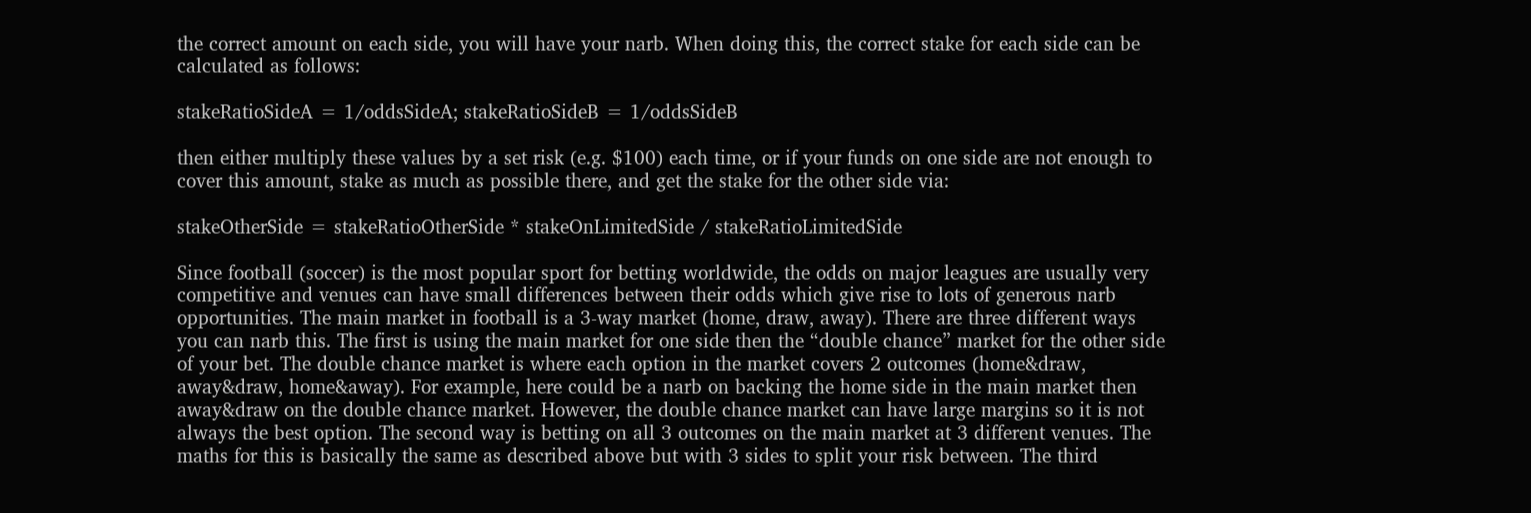the correct amount on each side, you will have your narb. When doing this, the correct stake for each side can be calculated as follows:

stakeRatioSideA = 1/oddsSideA; stakeRatioSideB = 1/oddsSideB

then either multiply these values by a set risk (e.g. $100) each time, or if your funds on one side are not enough to cover this amount, stake as much as possible there, and get the stake for the other side via:

stakeOtherSide = stakeRatioOtherSide * stakeOnLimitedSide / stakeRatioLimitedSide

Since football (soccer) is the most popular sport for betting worldwide, the odds on major leagues are usually very competitive and venues can have small differences between their odds which give rise to lots of generous narb opportunities. The main market in football is a 3-way market (home, draw, away). There are three different ways you can narb this. The first is using the main market for one side then the “double chance” market for the other side of your bet. The double chance market is where each option in the market covers 2 outcomes (home&draw, away&draw, home&away). For example, here could be a narb on backing the home side in the main market then away&draw on the double chance market. However, the double chance market can have large margins so it is not always the best option. The second way is betting on all 3 outcomes on the main market at 3 different venues. The maths for this is basically the same as described above but with 3 sides to split your risk between. The third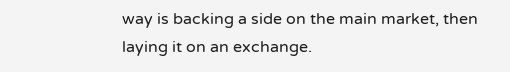way is backing a side on the main market, then laying it on an exchange.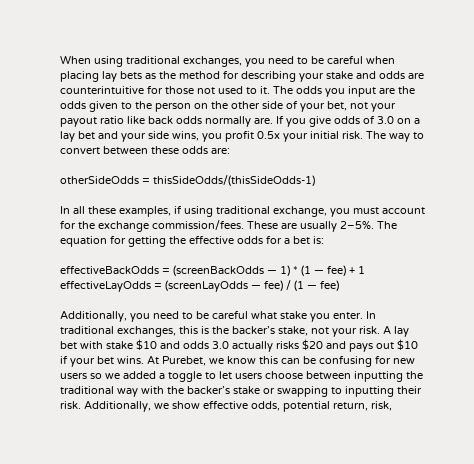When using traditional exchanges, you need to be careful when placing lay bets as the method for describing your stake and odds are counterintuitive for those not used to it. The odds you input are the odds given to the person on the other side of your bet, not your payout ratio like back odds normally are. If you give odds of 3.0 on a lay bet and your side wins, you profit 0.5x your initial risk. The way to convert between these odds are:

otherSideOdds = thisSideOdds/(thisSideOdds-1)

In all these examples, if using traditional exchange, you must account for the exchange commission/fees. These are usually 2–5%. The equation for getting the effective odds for a bet is:

effectiveBackOdds = (screenBackOdds — 1) * (1 — fee) + 1
effectiveLayOdds = (screenLayOdds — fee) / (1 — fee)

Additionally, you need to be careful what stake you enter. In traditional exchanges, this is the backer’s stake, not your risk. A lay bet with stake $10 and odds 3.0 actually risks $20 and pays out $10 if your bet wins. At Purebet, we know this can be confusing for new users so we added a toggle to let users choose between inputting the traditional way with the backer’s stake or swapping to inputting their risk. Additionally, we show effective odds, potential return, risk,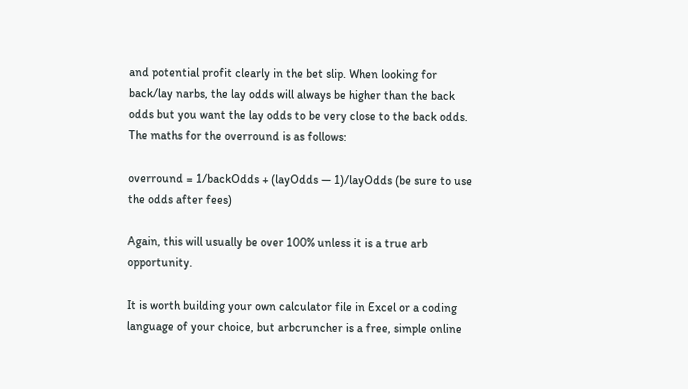and potential profit clearly in the bet slip. When looking for back/lay narbs, the lay odds will always be higher than the back odds but you want the lay odds to be very close to the back odds. The maths for the overround is as follows:

overround = 1/backOdds + (layOdds — 1)/layOdds (be sure to use the odds after fees)

Again, this will usually be over 100% unless it is a true arb opportunity.

It is worth building your own calculator file in Excel or a coding language of your choice, but arbcruncher is a free, simple online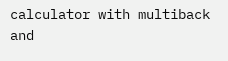calculator with multiback and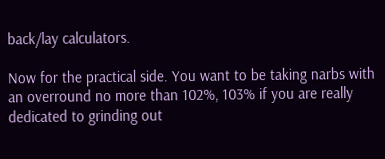back/lay calculators.

Now for the practical side. You want to be taking narbs with an overround no more than 102%, 103% if you are really dedicated to grinding out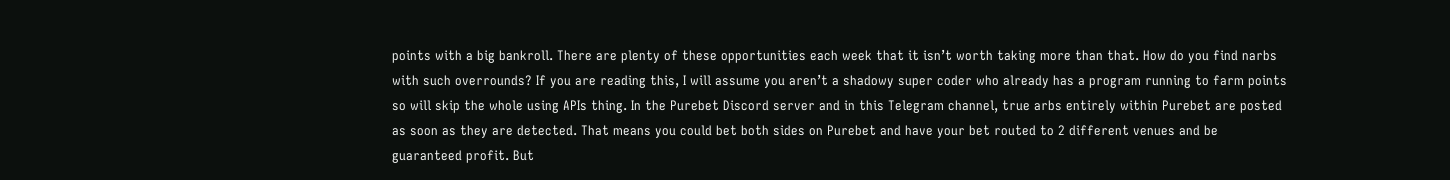points with a big bankroll. There are plenty of these opportunities each week that it isn’t worth taking more than that. How do you find narbs with such overrounds? If you are reading this, I will assume you aren’t a shadowy super coder who already has a program running to farm points so will skip the whole using APIs thing. In the Purebet Discord server and in this Telegram channel, true arbs entirely within Purebet are posted as soon as they are detected. That means you could bet both sides on Purebet and have your bet routed to 2 different venues and be guaranteed profit. But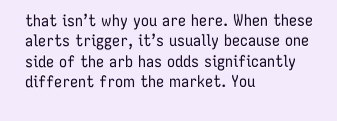that isn’t why you are here. When these alerts trigger, it’s usually because one side of the arb has odds significantly different from the market. You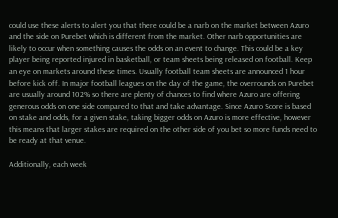could use these alerts to alert you that there could be a narb on the market between Azuro and the side on Purebet which is different from the market. Other narb opportunities are likely to occur when something causes the odds on an event to change. This could be a key player being reported injured in basketball, or team sheets being released on football. Keep an eye on markets around these times. Usually football team sheets are announced 1 hour before kick off. In major football leagues on the day of the game, the overrounds on Purebet are usually around 102% so there are plenty of chances to find where Azuro are offering generous odds on one side compared to that and take advantage. Since Azuro Score is based on stake and odds, for a given stake, taking bigger odds on Azuro is more effective, however this means that larger stakes are required on the other side of you bet so more funds need to be ready at that venue.

Additionally, each week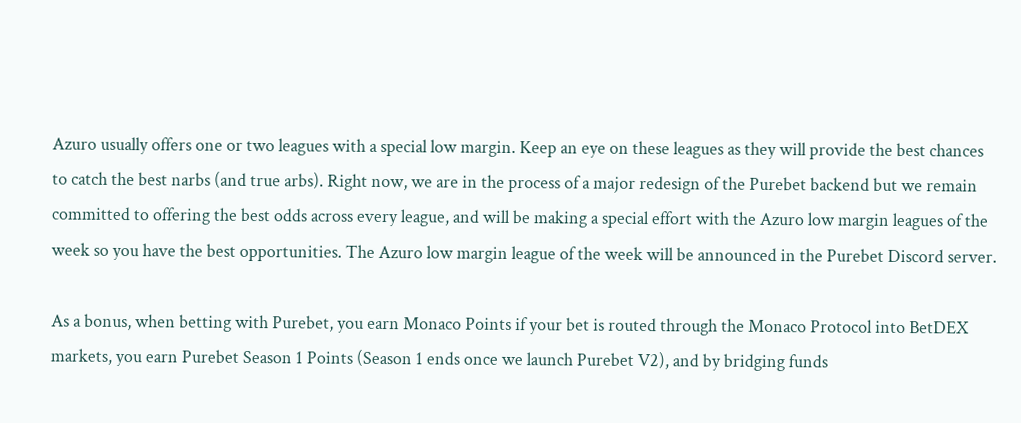Azuro usually offers one or two leagues with a special low margin. Keep an eye on these leagues as they will provide the best chances to catch the best narbs (and true arbs). Right now, we are in the process of a major redesign of the Purebet backend but we remain committed to offering the best odds across every league, and will be making a special effort with the Azuro low margin leagues of the week so you have the best opportunities. The Azuro low margin league of the week will be announced in the Purebet Discord server.

As a bonus, when betting with Purebet, you earn Monaco Points if your bet is routed through the Monaco Protocol into BetDEX markets, you earn Purebet Season 1 Points (Season 1 ends once we launch Purebet V2), and by bridging funds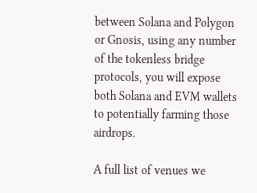between Solana and Polygon or Gnosis, using any number of the tokenless bridge protocols, you will expose both Solana and EVM wallets to potentially farming those airdrops.

A full list of venues we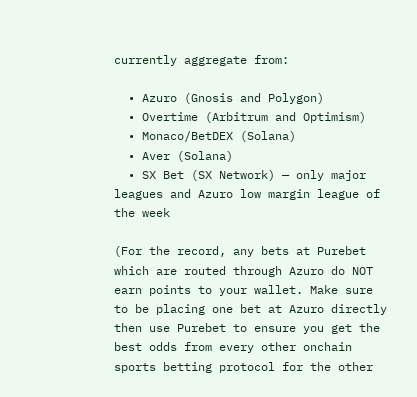currently aggregate from:

  • Azuro (Gnosis and Polygon)
  • Overtime (Arbitrum and Optimism)
  • Monaco/BetDEX (Solana)
  • Aver (Solana)
  • SX Bet (SX Network) — only major leagues and Azuro low margin league of the week

(For the record, any bets at Purebet which are routed through Azuro do NOT earn points to your wallet. Make sure to be placing one bet at Azuro directly then use Purebet to ensure you get the best odds from every other onchain sports betting protocol for the other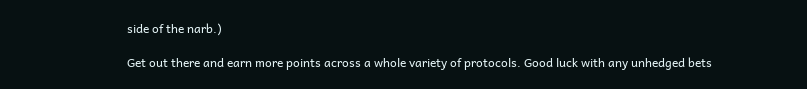side of the narb.)

Get out there and earn more points across a whole variety of protocols. Good luck with any unhedged bets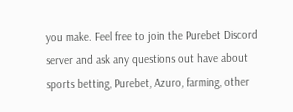you make. Feel free to join the Purebet Discord server and ask any questions out have about sports betting, Purebet, Azuro, farming, other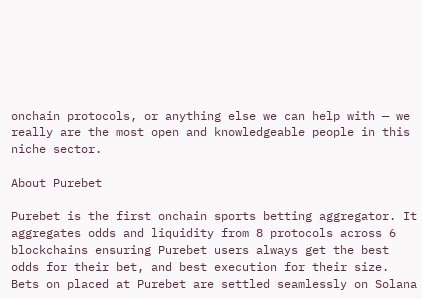onchain protocols, or anything else we can help with — we really are the most open and knowledgeable people in this niche sector.

About Purebet

Purebet is the first onchain sports betting aggregator. It aggregates odds and liquidity from 8 protocols across 6 blockchains ensuring Purebet users always get the best odds for their bet, and best execution for their size. Bets on placed at Purebet are settled seamlessly on Solana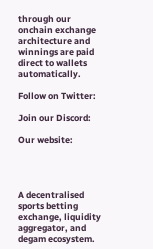through our onchain exchange architecture and winnings are paid direct to wallets automatically.

Follow on Twitter:

Join our Discord:

Our website:




A decentralised sports betting exchange, liquidity aggregator, and degam ecosystem.